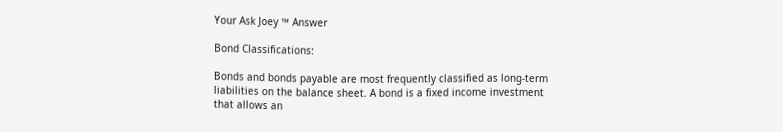Your Ask Joey ™ Answer

Bond Classifications:

Bonds and bonds payable are most frequently classified as long-term liabilities on the balance sheet. A bond is a fixed income investment that allows an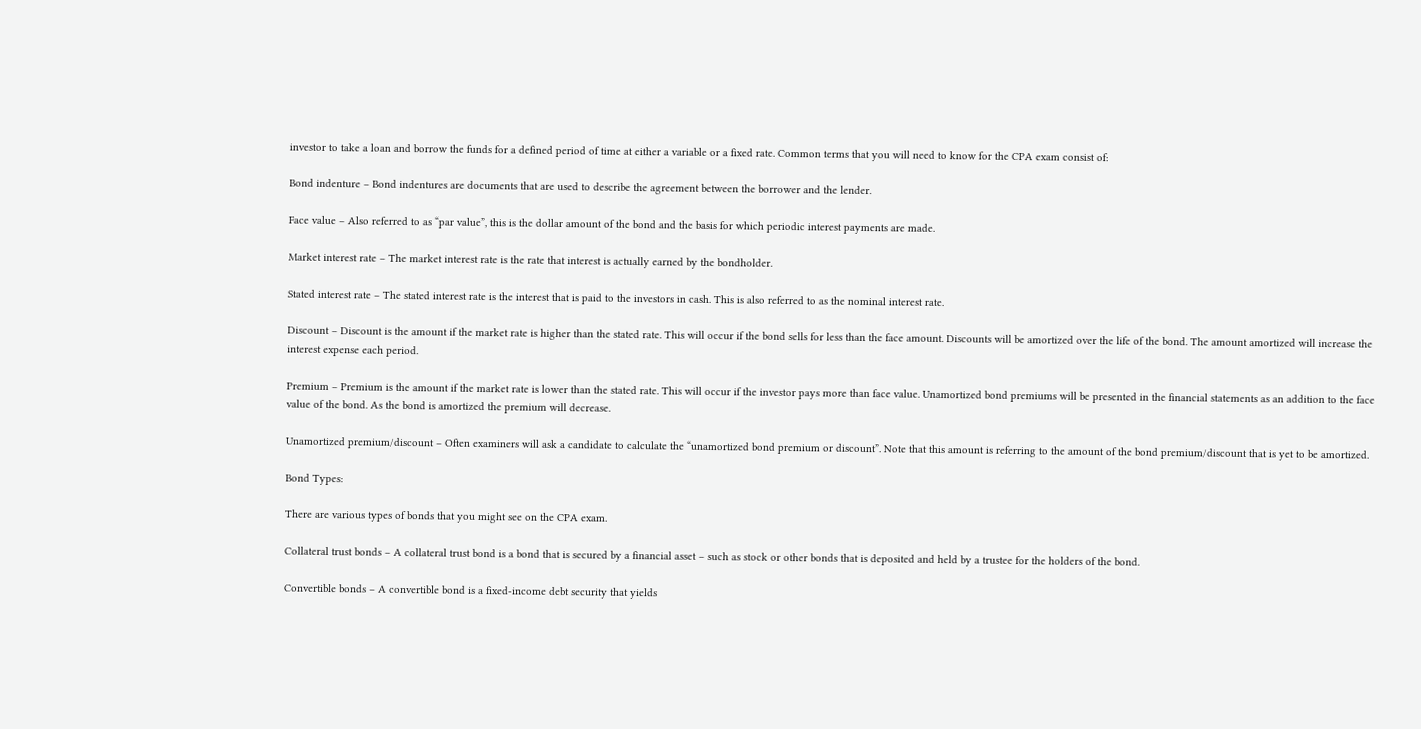investor to take a loan and borrow the funds for a defined period of time at either a variable or a fixed rate. Common terms that you will need to know for the CPA exam consist of:

Bond indenture – Bond indentures are documents that are used to describe the agreement between the borrower and the lender.

Face value – Also referred to as “par value”, this is the dollar amount of the bond and the basis for which periodic interest payments are made.

Market interest rate – The market interest rate is the rate that interest is actually earned by the bondholder.

Stated interest rate – The stated interest rate is the interest that is paid to the investors in cash. This is also referred to as the nominal interest rate.

Discount – Discount is the amount if the market rate is higher than the stated rate. This will occur if the bond sells for less than the face amount. Discounts will be amortized over the life of the bond. The amount amortized will increase the interest expense each period.

Premium – Premium is the amount if the market rate is lower than the stated rate. This will occur if the investor pays more than face value. Unamortized bond premiums will be presented in the financial statements as an addition to the face value of the bond. As the bond is amortized the premium will decrease.

Unamortized premium/discount – Often examiners will ask a candidate to calculate the “unamortized bond premium or discount”. Note that this amount is referring to the amount of the bond premium/discount that is yet to be amortized.

Bond Types:

There are various types of bonds that you might see on the CPA exam.

Collateral trust bonds – A collateral trust bond is a bond that is secured by a financial asset – such as stock or other bonds that is deposited and held by a trustee for the holders of the bond.

Convertible bonds – A convertible bond is a fixed-income debt security that yields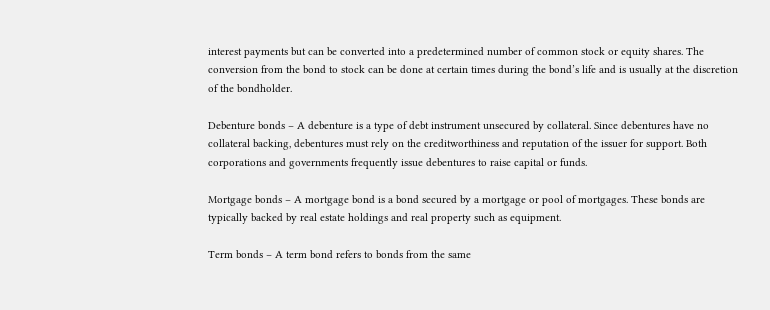interest payments but can be converted into a predetermined number of common stock or equity shares. The conversion from the bond to stock can be done at certain times during the bond’s life and is usually at the discretion of the bondholder.

Debenture bonds – A debenture is a type of debt instrument unsecured by collateral. Since debentures have no collateral backing, debentures must rely on the creditworthiness and reputation of the issuer for support. Both corporations and governments frequently issue debentures to raise capital or funds.

Mortgage bonds – A mortgage bond is a bond secured by a mortgage or pool of mortgages. These bonds are typically backed by real estate holdings and real property such as equipment.

Term bonds – A term bond refers to bonds from the same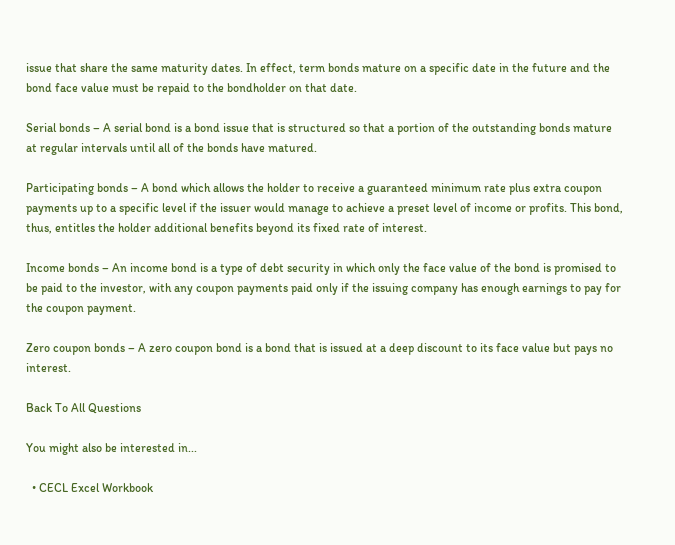issue that share the same maturity dates. In effect, term bonds mature on a specific date in the future and the bond face value must be repaid to the bondholder on that date.

Serial bonds – A serial bond is a bond issue that is structured so that a portion of the outstanding bonds mature at regular intervals until all of the bonds have matured.

Participating bonds – A bond which allows the holder to receive a guaranteed minimum rate plus extra coupon payments up to a specific level if the issuer would manage to achieve a preset level of income or profits. This bond, thus, entitles the holder additional benefits beyond its fixed rate of interest.

Income bonds – An income bond is a type of debt security in which only the face value of the bond is promised to be paid to the investor, with any coupon payments paid only if the issuing company has enough earnings to pay for the coupon payment.

Zero coupon bonds – A zero coupon bond is a bond that is issued at a deep discount to its face value but pays no interest.

Back To All Questions

You might also be interested in...

  • CECL Excel Workbook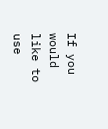If you would like to use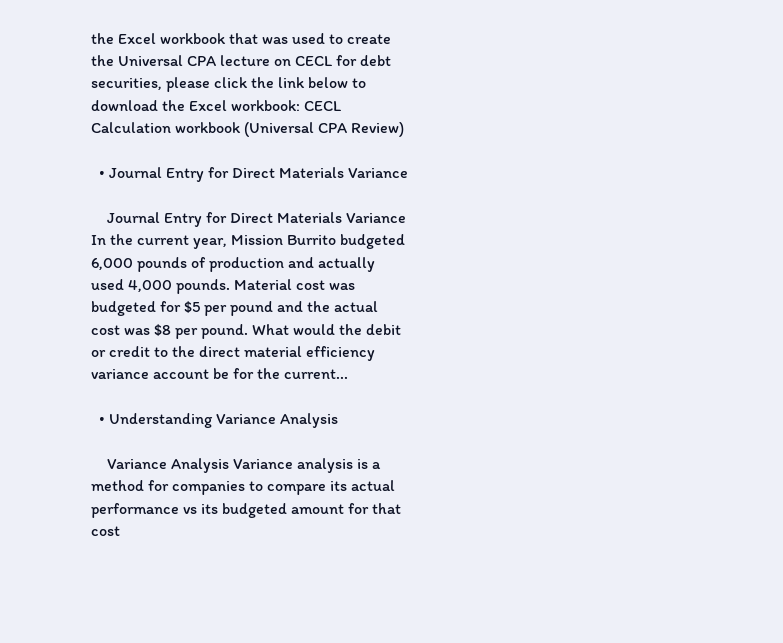the Excel workbook that was used to create the Universal CPA lecture on CECL for debt securities, please click the link below to download the Excel workbook: CECL Calculation workbook (Universal CPA Review)

  • Journal Entry for Direct Materials Variance

    Journal Entry for Direct Materials Variance In the current year, Mission Burrito budgeted 6,000 pounds of production and actually used 4,000 pounds. Material cost was budgeted for $5 per pound and the actual cost was $8 per pound. What would the debit or credit to the direct material efficiency variance account be for the current...

  • Understanding Variance Analysis

    Variance Analysis Variance analysis is a method for companies to compare its actual performance vs its budgeted amount for that cost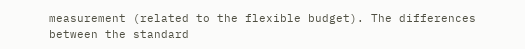measurement (related to the flexible budget). The differences between the standard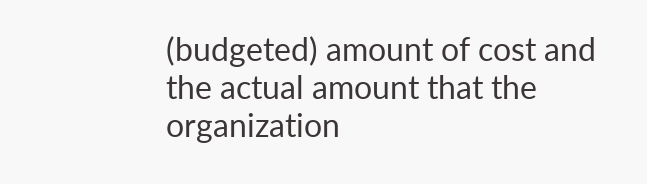(budgeted) amount of cost and the actual amount that the organization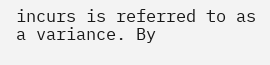incurs is referred to as a variance. By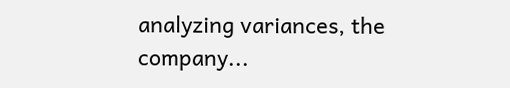analyzing variances, the company...